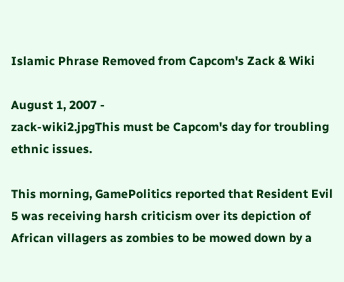Islamic Phrase Removed from Capcom's Zack & Wiki

August 1, 2007 -
zack-wiki2.jpgThis must be Capcom's day for troubling ethnic issues.

This morning, GamePolitics reported that Resident Evil 5 was receiving harsh criticism over its depiction of African villagers as zombies to be mowed down by a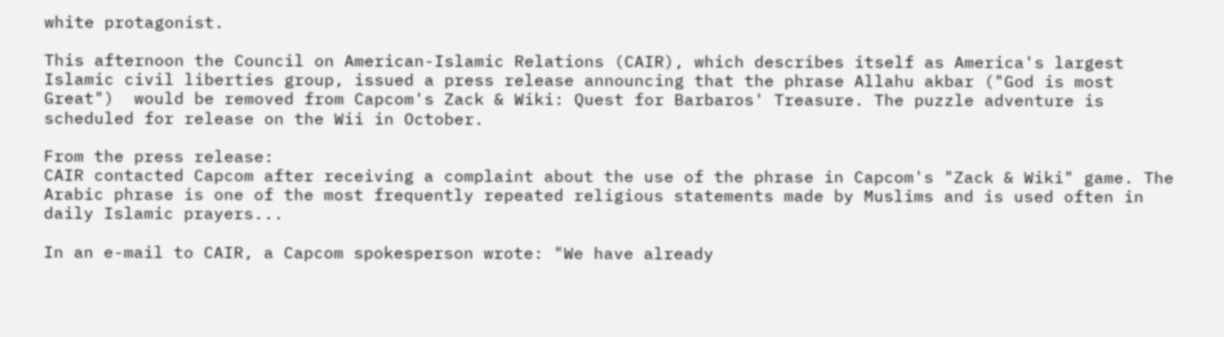white protagonist.

This afternoon the Council on American-Islamic Relations (CAIR), which describes itself as America's largest Islamic civil liberties group, issued a press release announcing that the phrase Allahu akbar ("God is most Great")  would be removed from Capcom's Zack & Wiki: Quest for Barbaros' Treasure. The puzzle adventure is scheduled for release on the Wii in October.

From the press release:
CAIR contacted Capcom after receiving a complaint about the use of the phrase in Capcom's "Zack & Wiki" game. The Arabic phrase is one of the most frequently repeated religious statements made by Muslims and is used often in daily Islamic prayers...

In an e-mail to CAIR, a Capcom spokesperson wrote: "We have already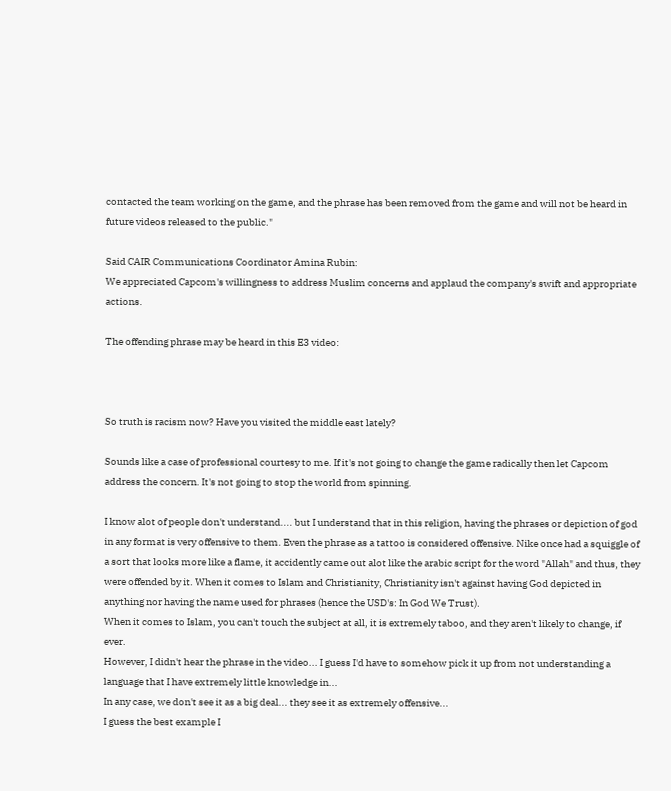contacted the team working on the game, and the phrase has been removed from the game and will not be heard in future videos released to the public."

Said CAIR Communications Coordinator Amina Rubin:
We appreciated Capcom's willingness to address Muslim concerns and applaud the company's swift and appropriate actions.

The offending phrase may be heard in this E3 video:



So truth is racism now? Have you visited the middle east lately?

Sounds like a case of professional courtesy to me. If it's not going to change the game radically then let Capcom address the concern. It's not going to stop the world from spinning.

I know alot of people don't understand.... but I understand that in this religion, having the phrases or depiction of god in any format is very offensive to them. Even the phrase as a tattoo is considered offensive. Nike once had a squiggle of a sort that looks more like a flame, it accidently came out alot like the arabic script for the word "Allah" and thus, they were offended by it. When it comes to Islam and Christianity, Christianity isn't against having God depicted in anything nor having the name used for phrases (hence the USD's: In God We Trust).
When it comes to Islam, you can't touch the subject at all, it is extremely taboo, and they aren't likely to change, if ever.
However, I didn't hear the phrase in the video... I guess I'd have to somehow pick it up from not understanding a language that I have extremely little knowledge in...
In any case, we don't see it as a big deal... they see it as extremely offensive...
I guess the best example I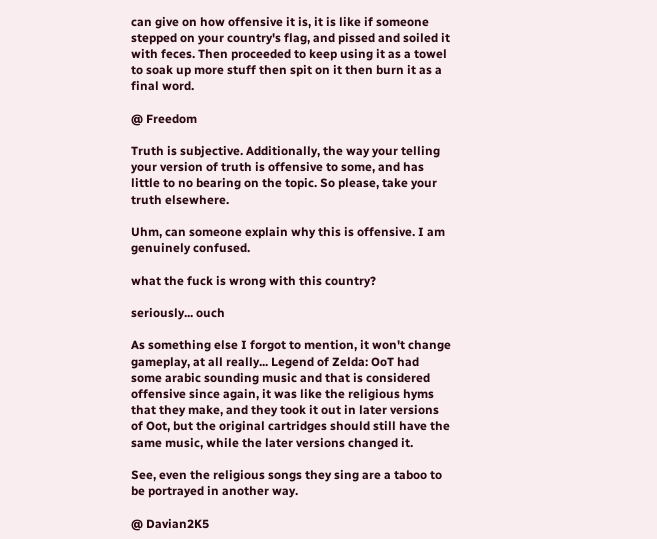can give on how offensive it is, it is like if someone stepped on your country's flag, and pissed and soiled it with feces. Then proceeded to keep using it as a towel to soak up more stuff then spit on it then burn it as a final word.

@ Freedom

Truth is subjective. Additionally, the way your telling your version of truth is offensive to some, and has little to no bearing on the topic. So please, take your truth elsewhere.

Uhm, can someone explain why this is offensive. I am genuinely confused.

what the fuck is wrong with this country?

seriously... ouch

As something else I forgot to mention, it won't change gameplay, at all really... Legend of Zelda: OoT had some arabic sounding music and that is considered offensive since again, it was like the religious hyms that they make, and they took it out in later versions of Oot, but the original cartridges should still have the same music, while the later versions changed it.

See, even the religious songs they sing are a taboo to be portrayed in another way.

@ Davian2K5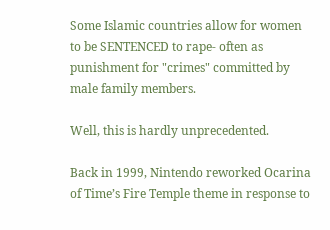Some Islamic countries allow for women to be SENTENCED to rape- often as punishment for "crimes" committed by male family members.

Well, this is hardly unprecedented.

Back in 1999, Nintendo reworked Ocarina of Time’s Fire Temple theme in response to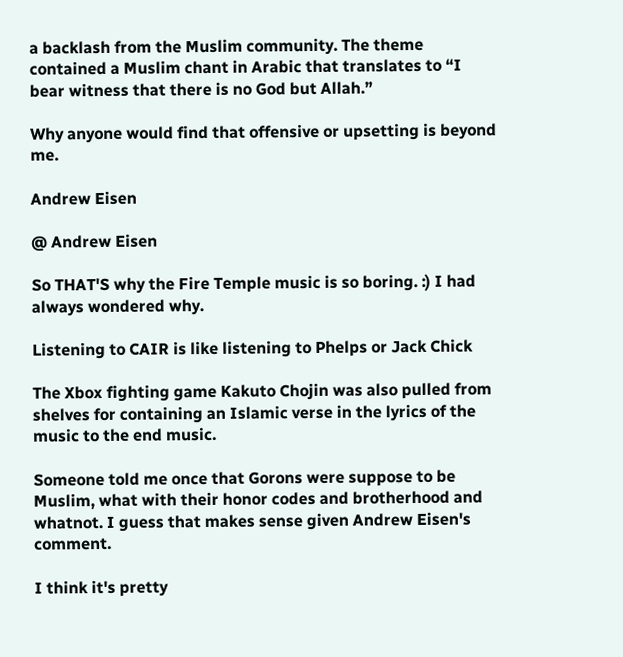a backlash from the Muslim community. The theme contained a Muslim chant in Arabic that translates to “I bear witness that there is no God but Allah.”

Why anyone would find that offensive or upsetting is beyond me.

Andrew Eisen

@ Andrew Eisen

So THAT'S why the Fire Temple music is so boring. :) I had always wondered why.

Listening to CAIR is like listening to Phelps or Jack Chick

The Xbox fighting game Kakuto Chojin was also pulled from shelves for containing an Islamic verse in the lyrics of the music to the end music.

Someone told me once that Gorons were suppose to be Muslim, what with their honor codes and brotherhood and whatnot. I guess that makes sense given Andrew Eisen's comment.

I think it's pretty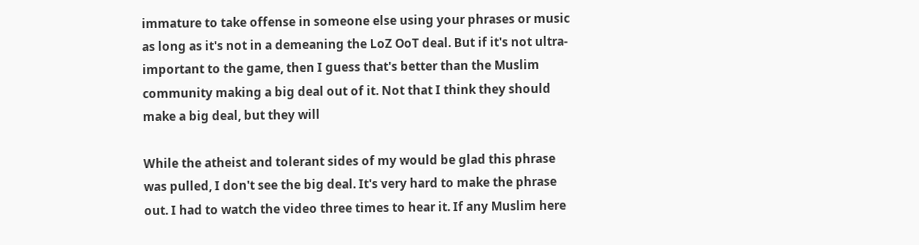immature to take offense in someone else using your phrases or music as long as it's not in a demeaning the LoZ OoT deal. But if it's not ultra-important to the game, then I guess that's better than the Muslim community making a big deal out of it. Not that I think they should make a big deal, but they will

While the atheist and tolerant sides of my would be glad this phrase was pulled, I don't see the big deal. It's very hard to make the phrase out. I had to watch the video three times to hear it. If any Muslim here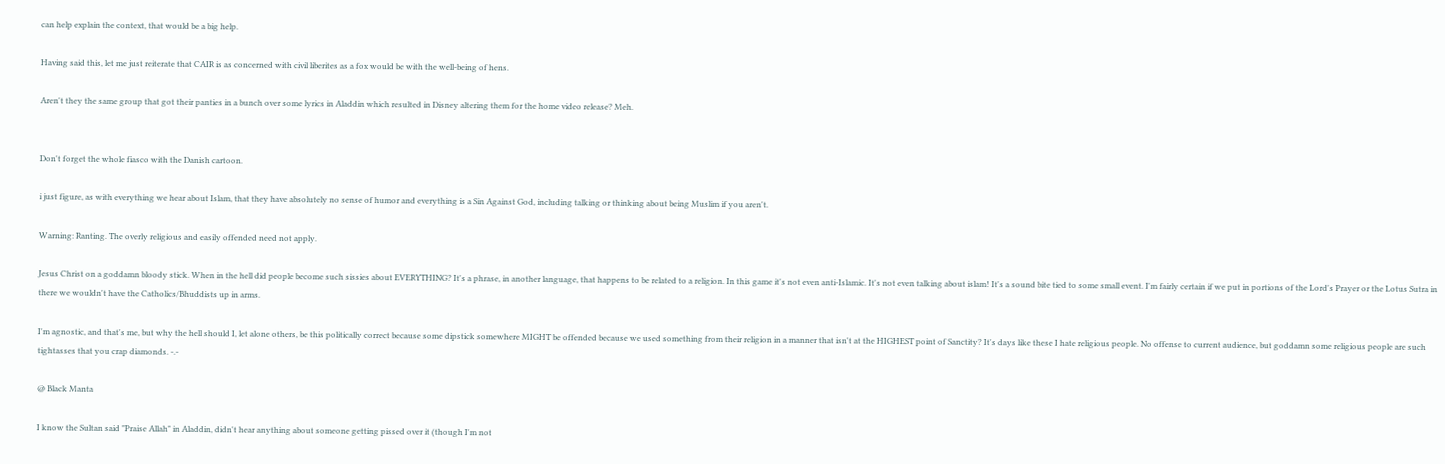can help explain the context, that would be a big help.

Having said this, let me just reiterate that CAIR is as concerned with civil liberites as a fox would be with the well-being of hens.

Aren't they the same group that got their panties in a bunch over some lyrics in Aladdin which resulted in Disney altering them for the home video release? Meh.


Don't forget the whole fiasco with the Danish cartoon.

i just figure, as with everything we hear about Islam, that they have absolutely no sense of humor and everything is a Sin Against God, including talking or thinking about being Muslim if you aren't.

Warning: Ranting. The overly religious and easily offended need not apply.

Jesus Christ on a goddamn bloody stick. When in the hell did people become such sissies about EVERYTHING? It's a phrase, in another language, that happens to be related to a religion. In this game it's not even anti-Islamic. It's not even talking about islam! It's a sound bite tied to some small event. I'm fairly certain if we put in portions of the Lord's Prayer or the Lotus Sutra in there we wouldn't have the Catholics/Bhuddists up in arms.

I'm agnostic, and that's me, but why the hell should I, let alone others, be this politically correct because some dipstick somewhere MIGHT be offended because we used something from their religion in a manner that isn't at the HIGHEST point of Sanctity? It's days like these I hate religious people. No offense to current audience, but goddamn some religious people are such tightasses that you crap diamonds. -.-

@ Black Manta

I know the Sultan said "Praise Allah" in Aladdin, didn't hear anything about someone getting pissed over it (though I'm not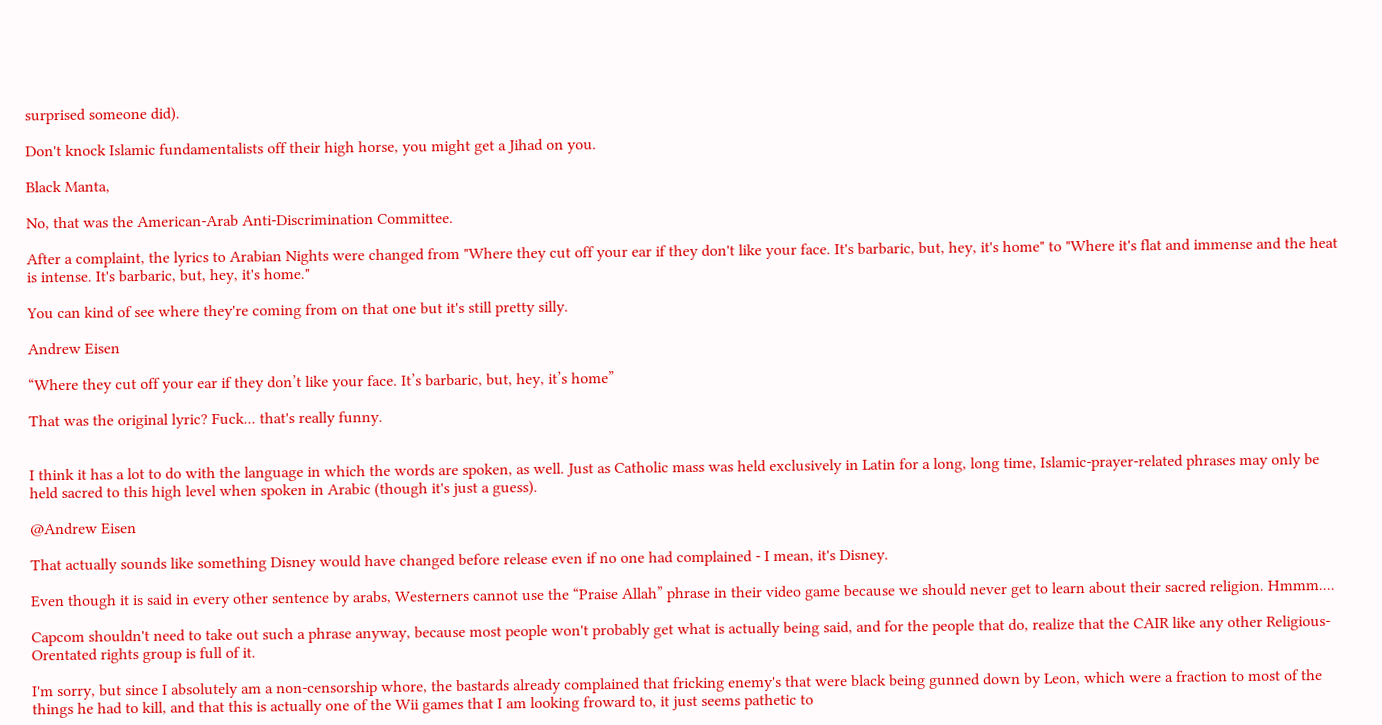surprised someone did).

Don't knock Islamic fundamentalists off their high horse, you might get a Jihad on you.

Black Manta,

No, that was the American-Arab Anti-Discrimination Committee.

After a complaint, the lyrics to Arabian Nights were changed from "Where they cut off your ear if they don't like your face. It's barbaric, but, hey, it's home" to "Where it's flat and immense and the heat is intense. It's barbaric, but, hey, it's home."

You can kind of see where they're coming from on that one but it's still pretty silly.

Andrew Eisen

“Where they cut off your ear if they don’t like your face. It’s barbaric, but, hey, it’s home”

That was the original lyric? Fuck... that's really funny.


I think it has a lot to do with the language in which the words are spoken, as well. Just as Catholic mass was held exclusively in Latin for a long, long time, Islamic-prayer-related phrases may only be held sacred to this high level when spoken in Arabic (though it's just a guess).

@Andrew Eisen

That actually sounds like something Disney would have changed before release even if no one had complained - I mean, it's Disney.

Even though it is said in every other sentence by arabs, Westerners cannot use the “Praise Allah” phrase in their video game because we should never get to learn about their sacred religion. Hmmm....

Capcom shouldn't need to take out such a phrase anyway, because most people won't probably get what is actually being said, and for the people that do, realize that the CAIR like any other Religious-Orentated rights group is full of it.

I'm sorry, but since I absolutely am a non-censorship whore, the bastards already complained that fricking enemy's that were black being gunned down by Leon, which were a fraction to most of the things he had to kill, and that this is actually one of the Wii games that I am looking froward to, it just seems pathetic to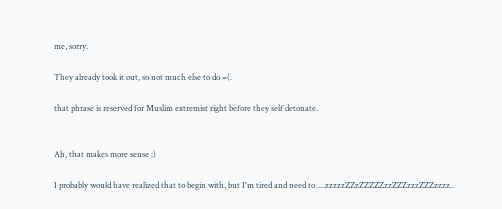me, sorry.

They already took it out, so not much else to do =(.

that phrase is reserved for Muslim extremist right before they self detonate.


Ah, that makes more sense :)

I probably would have realized that to begin with, but I'm tired and need to ....zzzzzZZzZZZZZzzZZZzzzZZZzzzz..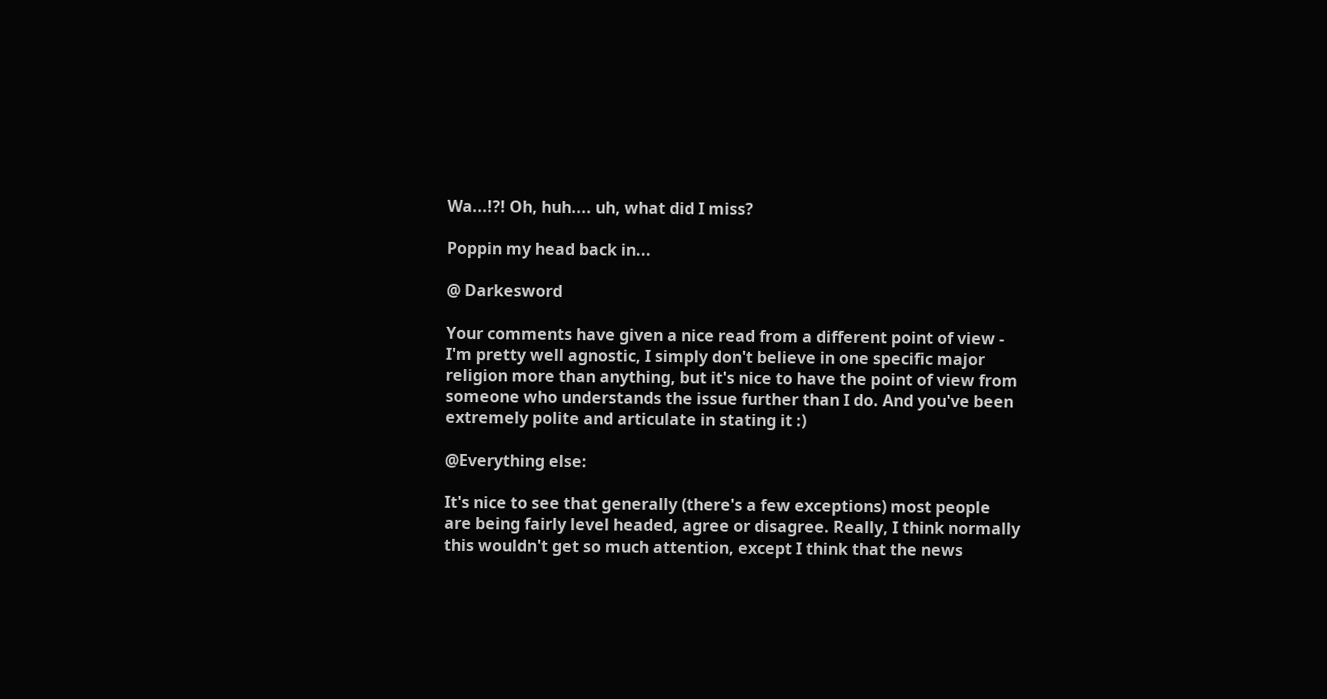Wa...!?! Oh, huh.... uh, what did I miss?

Poppin my head back in...

@ Darkesword

Your comments have given a nice read from a different point of view - I'm pretty well agnostic, I simply don't believe in one specific major religion more than anything, but it's nice to have the point of view from someone who understands the issue further than I do. And you've been extremely polite and articulate in stating it :)

@Everything else:

It's nice to see that generally (there's a few exceptions) most people are being fairly level headed, agree or disagree. Really, I think normally this wouldn't get so much attention, except I think that the news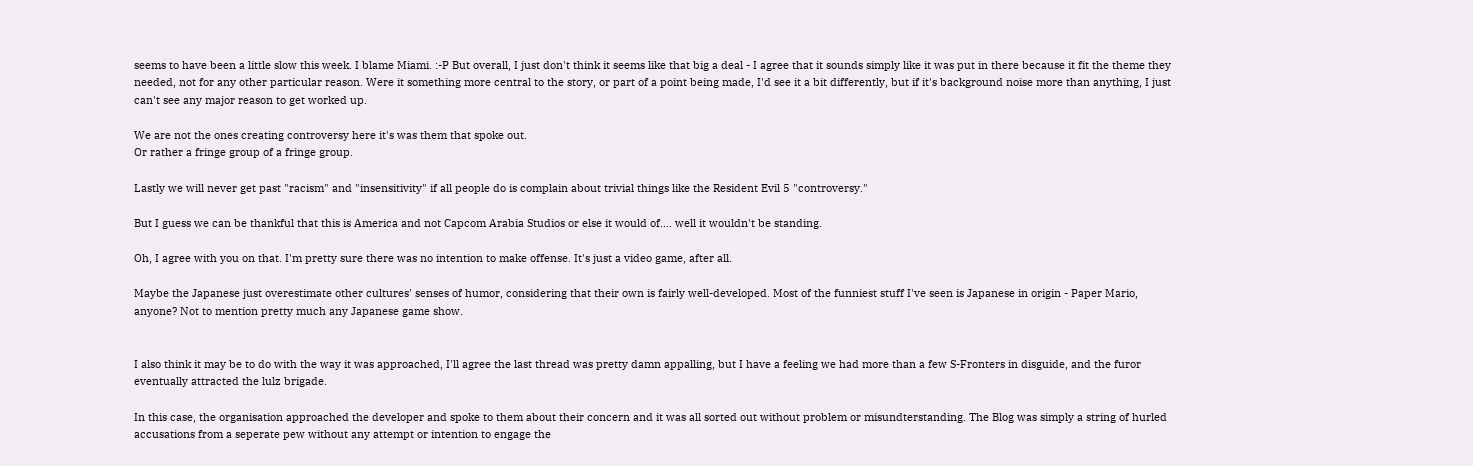seems to have been a little slow this week. I blame Miami. :-P But overall, I just don't think it seems like that big a deal - I agree that it sounds simply like it was put in there because it fit the theme they needed, not for any other particular reason. Were it something more central to the story, or part of a point being made, I'd see it a bit differently, but if it's background noise more than anything, I just can't see any major reason to get worked up.

We are not the ones creating controversy here it's was them that spoke out.
Or rather a fringe group of a fringe group.

Lastly we will never get past "racism" and "insensitivity" if all people do is complain about trivial things like the Resident Evil 5 "controversy."

But I guess we can be thankful that this is America and not Capcom Arabia Studios or else it would of.... well it wouldn't be standing.

Oh, I agree with you on that. I'm pretty sure there was no intention to make offense. It's just a video game, after all.

Maybe the Japanese just overestimate other cultures' senses of humor, considering that their own is fairly well-developed. Most of the funniest stuff I've seen is Japanese in origin - Paper Mario, anyone? Not to mention pretty much any Japanese game show.


I also think it may be to do with the way it was approached, I'll agree the last thread was pretty damn appalling, but I have a feeling we had more than a few S-Fronters in disguide, and the furor eventually attracted the lulz brigade.

In this case, the organisation approached the developer and spoke to them about their concern and it was all sorted out without problem or misundterstanding. The Blog was simply a string of hurled accusations from a seperate pew without any attempt or intention to engage the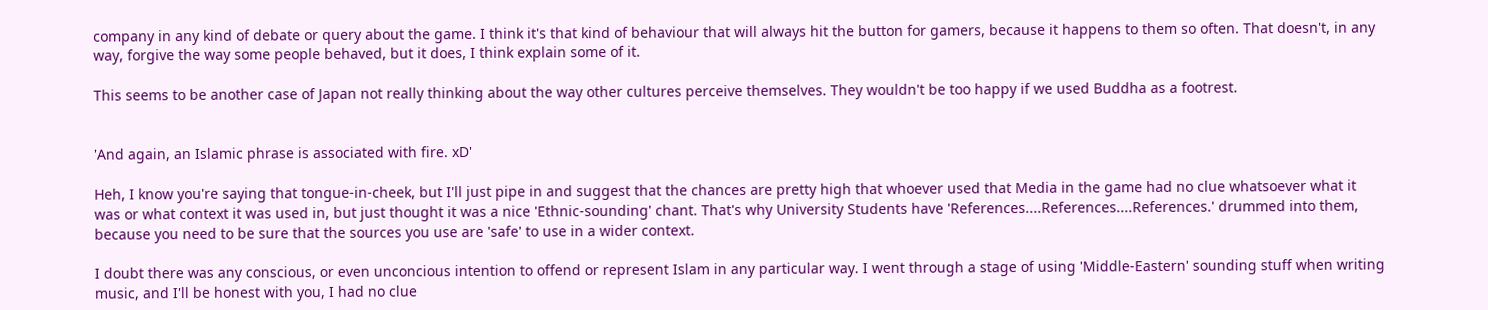company in any kind of debate or query about the game. I think it's that kind of behaviour that will always hit the button for gamers, because it happens to them so often. That doesn't, in any way, forgive the way some people behaved, but it does, I think explain some of it.

This seems to be another case of Japan not really thinking about the way other cultures perceive themselves. They wouldn't be too happy if we used Buddha as a footrest.


'And again, an Islamic phrase is associated with fire. xD'

Heh, I know you're saying that tongue-in-cheek, but I'll just pipe in and suggest that the chances are pretty high that whoever used that Media in the game had no clue whatsoever what it was or what context it was used in, but just thought it was a nice 'Ethnic-sounding' chant. That's why University Students have 'References....References....References.' drummed into them, because you need to be sure that the sources you use are 'safe' to use in a wider context.

I doubt there was any conscious, or even unconcious intention to offend or represent Islam in any particular way. I went through a stage of using 'Middle-Eastern' sounding stuff when writing music, and I'll be honest with you, I had no clue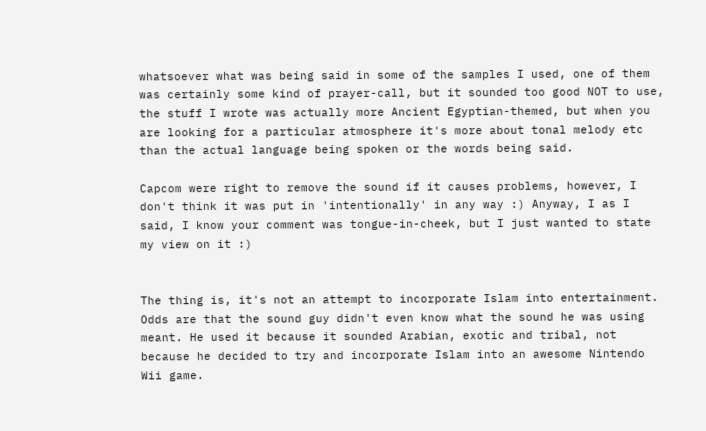whatsoever what was being said in some of the samples I used, one of them was certainly some kind of prayer-call, but it sounded too good NOT to use, the stuff I wrote was actually more Ancient Egyptian-themed, but when you are looking for a particular atmosphere it's more about tonal melody etc than the actual language being spoken or the words being said.

Capcom were right to remove the sound if it causes problems, however, I don't think it was put in 'intentionally' in any way :) Anyway, I as I said, I know your comment was tongue-in-cheek, but I just wanted to state my view on it :)


The thing is, it's not an attempt to incorporate Islam into entertainment. Odds are that the sound guy didn't even know what the sound he was using meant. He used it because it sounded Arabian, exotic and tribal, not because he decided to try and incorporate Islam into an awesome Nintendo Wii game.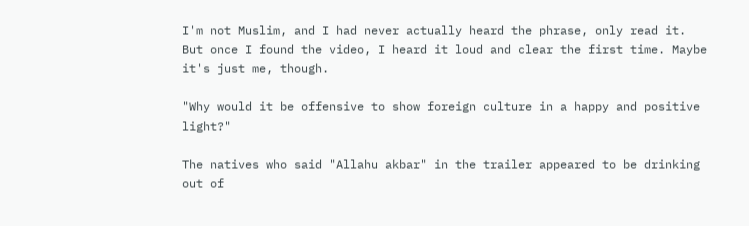I'm not Muslim, and I had never actually heard the phrase, only read it. But once I found the video, I heard it loud and clear the first time. Maybe it's just me, though.

"Why would it be offensive to show foreign culture in a happy and positive light?"

The natives who said "Allahu akbar" in the trailer appeared to be drinking out of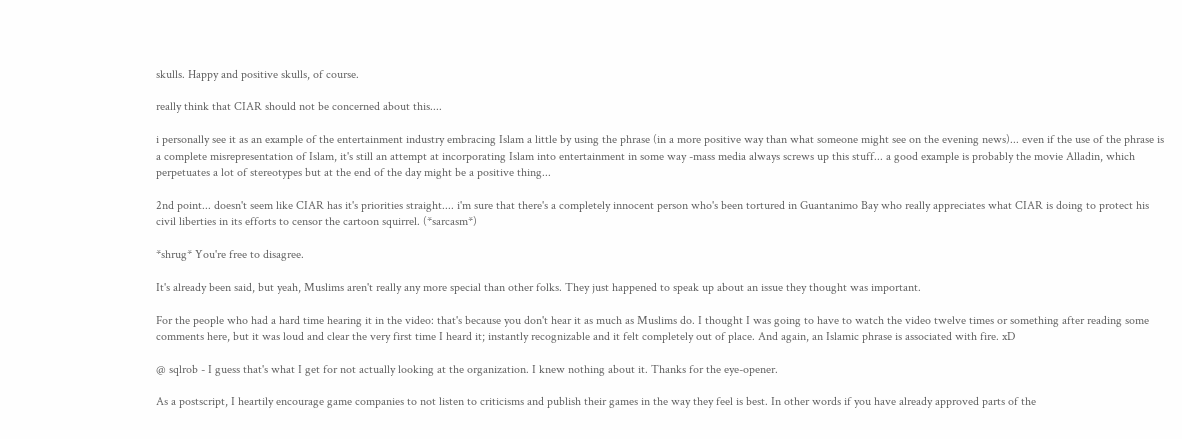skulls. Happy and positive skulls, of course.

really think that CIAR should not be concerned about this....

i personally see it as an example of the entertainment industry embracing Islam a little by using the phrase (in a more positive way than what someone might see on the evening news)... even if the use of the phrase is a complete misrepresentation of Islam, it's still an attempt at incorporating Islam into entertainment in some way -mass media always screws up this stuff... a good example is probably the movie Alladin, which perpetuates a lot of stereotypes but at the end of the day might be a positive thing...

2nd point... doesn't seem like CIAR has it's priorities straight.... i'm sure that there's a completely innocent person who's been tortured in Guantanimo Bay who really appreciates what CIAR is doing to protect his civil liberties in its efforts to censor the cartoon squirrel. (*sarcasm*)

*shrug* You're free to disagree.

It's already been said, but yeah, Muslims aren't really any more special than other folks. They just happened to speak up about an issue they thought was important.

For the people who had a hard time hearing it in the video: that's because you don't hear it as much as Muslims do. I thought I was going to have to watch the video twelve times or something after reading some comments here, but it was loud and clear the very first time I heard it; instantly recognizable and it felt completely out of place. And again, an Islamic phrase is associated with fire. xD

@ sqlrob - I guess that's what I get for not actually looking at the organization. I knew nothing about it. Thanks for the eye-opener.

As a postscript, I heartily encourage game companies to not listen to criticisms and publish their games in the way they feel is best. In other words if you have already approved parts of the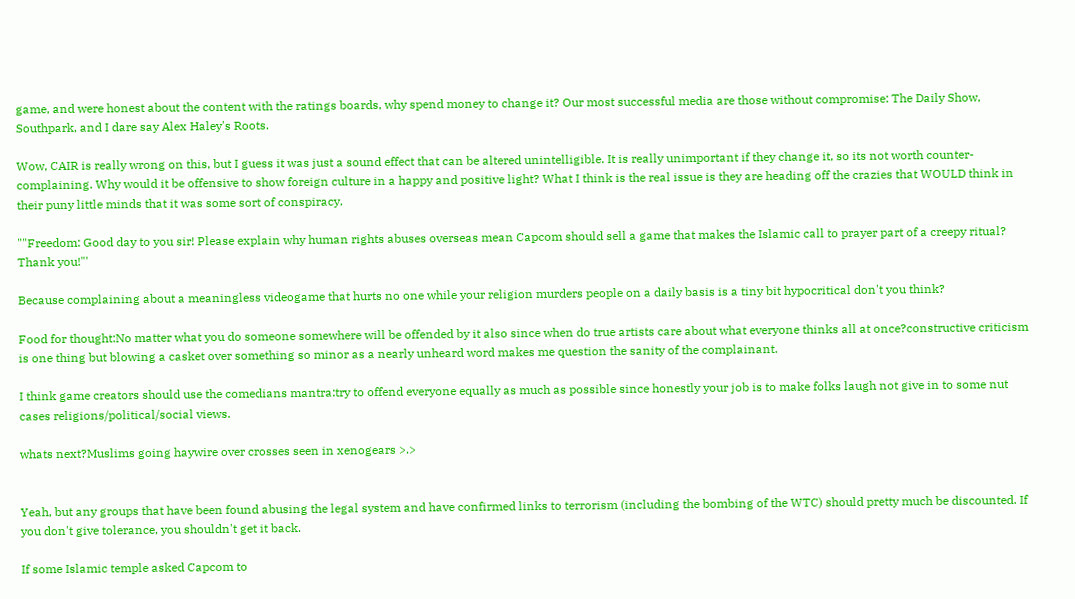game, and were honest about the content with the ratings boards, why spend money to change it? Our most successful media are those without compromise: The Daily Show, Southpark, and I dare say Alex Haley's Roots.

Wow, CAIR is really wrong on this, but I guess it was just a sound effect that can be altered unintelligible. It is really unimportant if they change it, so its not worth counter-complaining. Why would it be offensive to show foreign culture in a happy and positive light? What I think is the real issue is they are heading off the crazies that WOULD think in their puny little minds that it was some sort of conspiracy.

""Freedom: Good day to you sir! Please explain why human rights abuses overseas mean Capcom should sell a game that makes the Islamic call to prayer part of a creepy ritual? Thank you!"'

Because complaining about a meaningless videogame that hurts no one while your religion murders people on a daily basis is a tiny bit hypocritical don't you think?

Food for thought:No matter what you do someone somewhere will be offended by it also since when do true artists care about what everyone thinks all at once?constructive criticism is one thing but blowing a casket over something so minor as a nearly unheard word makes me question the sanity of the complainant.

I think game creators should use the comedians mantra:try to offend everyone equally as much as possible since honestly your job is to make folks laugh not give in to some nut cases religions/political/social views.

whats next?Muslims going haywire over crosses seen in xenogears >.>


Yeah, but any groups that have been found abusing the legal system and have confirmed links to terrorism (including the bombing of the WTC) should pretty much be discounted. If you don't give tolerance, you shouldn't get it back.

If some Islamic temple asked Capcom to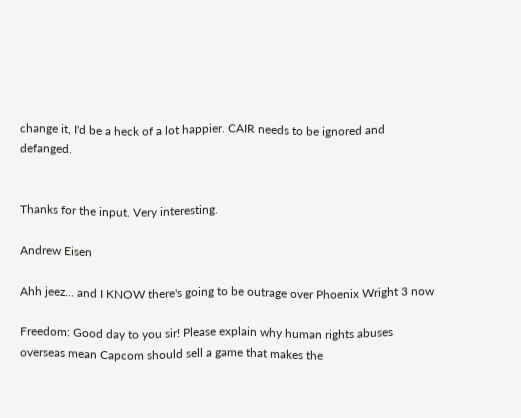change it, I'd be a heck of a lot happier. CAIR needs to be ignored and defanged.


Thanks for the input. Very interesting.

Andrew Eisen

Ahh jeez... and I KNOW there's going to be outrage over Phoenix Wright 3 now

Freedom: Good day to you sir! Please explain why human rights abuses overseas mean Capcom should sell a game that makes the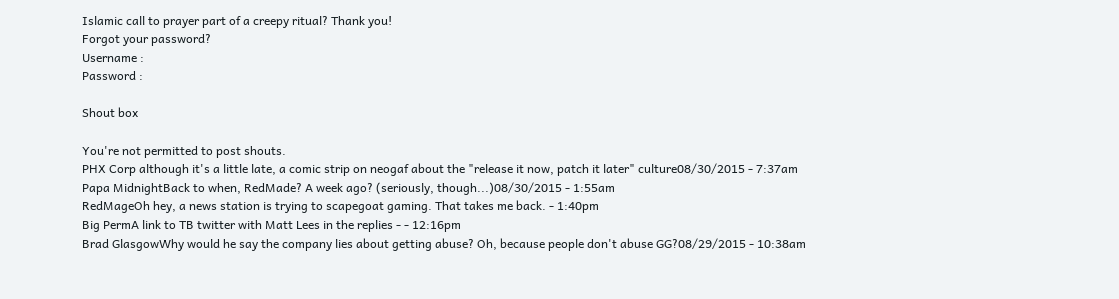Islamic call to prayer part of a creepy ritual? Thank you!
Forgot your password?
Username :
Password :

Shout box

You're not permitted to post shouts.
PHX Corp although it's a little late, a comic strip on neogaf about the "release it now, patch it later" culture08/30/2015 - 7:37am
Papa MidnightBack to when, RedMade? A week ago? (seriously, though...)08/30/2015 - 1:55am
RedMageOh hey, a news station is trying to scapegoat gaming. That takes me back. - 1:40pm
Big PermA link to TB twitter with Matt Lees in the replies - - 12:16pm
Brad GlasgowWhy would he say the company lies about getting abuse? Oh, because people don't abuse GG?08/29/2015 - 10:38am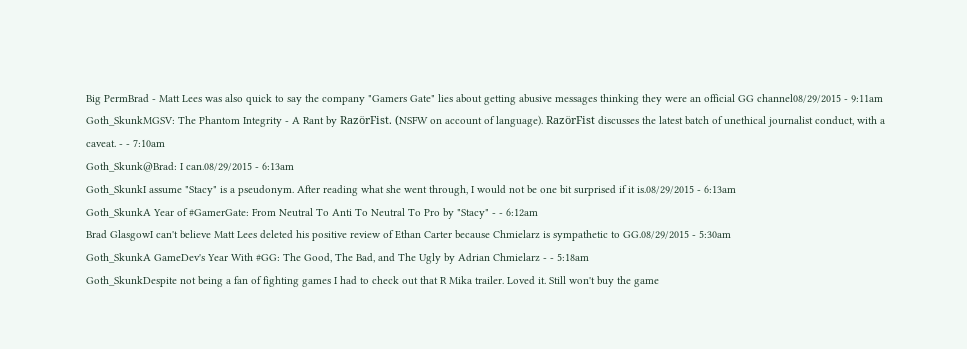Big PermBrad - Matt Lees was also quick to say the company "Gamers Gate" lies about getting abusive messages thinking they were an official GG channel08/29/2015 - 9:11am
Goth_SkunkMGSV: The Phantom Integrity - A Rant by RazörFist. (NSFW on account of language). RazörFist discusses the latest batch of unethical journalist conduct, with a caveat. - - 7:10am
Goth_Skunk@Brad: I can.08/29/2015 - 6:13am
Goth_SkunkI assume "Stacy" is a pseudonym. After reading what she went through, I would not be one bit surprised if it is.08/29/2015 - 6:13am
Goth_SkunkA Year of #GamerGate: From Neutral To Anti To Neutral To Pro by "Stacy" - - 6:12am
Brad GlasgowI can't believe Matt Lees deleted his positive review of Ethan Carter because Chmielarz is sympathetic to GG.08/29/2015 - 5:30am
Goth_SkunkA GameDev's Year With #GG: The Good, The Bad, and The Ugly by Adrian Chmielarz - - 5:18am
Goth_SkunkDespite not being a fan of fighting games I had to check out that R Mika trailer. Loved it. Still won't buy the game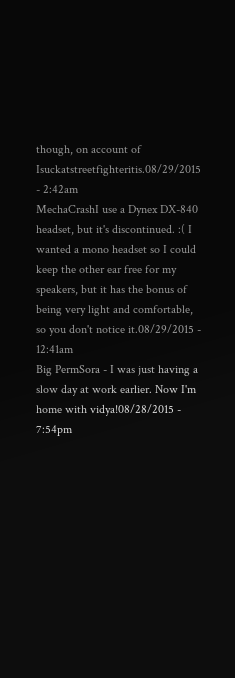though, on account of Isuckatstreetfighteritis.08/29/2015 - 2:42am
MechaCrashI use a Dynex DX-840 headset, but it's discontinued. :( I wanted a mono headset so I could keep the other ear free for my speakers, but it has the bonus of being very light and comfortable, so you don't notice it.08/29/2015 - 12:41am
Big PermSora - I was just having a slow day at work earlier. Now I'm home with vidya!08/28/2015 - 7:54pm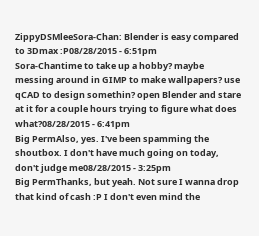ZippyDSMleeSora-Chan: Blender is easy compared to 3Dmax :P08/28/2015 - 6:51pm
Sora-Chantime to take up a hobby? maybe messing around in GIMP to make wallpapers? use qCAD to design somethin? open Blender and stare at it for a couple hours trying to figure what does what?08/28/2015 - 6:41pm
Big PermAlso, yes. I've been spamming the shoutbox. I don't have much going on today, don't judge me08/28/2015 - 3:25pm
Big PermThanks, but yeah. Not sure I wanna drop that kind of cash :P I don't even mind the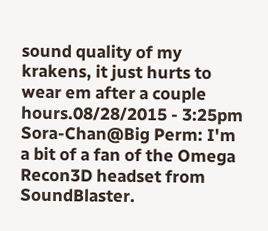sound quality of my krakens, it just hurts to wear em after a couple hours.08/28/2015 - 3:25pm
Sora-Chan@Big Perm: I'm a bit of a fan of the Omega Recon3D headset from SoundBlaster.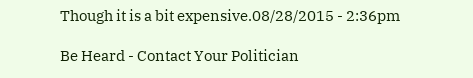Though it is a bit expensive.08/28/2015 - 2:36pm

Be Heard - Contact Your Politician